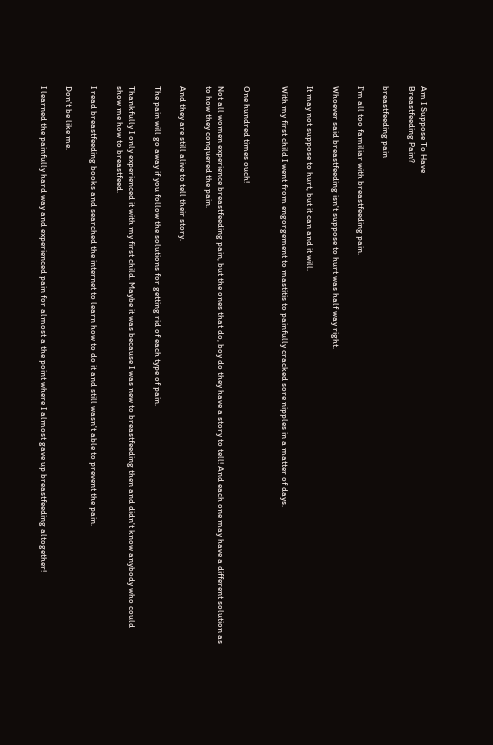Am I Suppose To Have
Breastfeeding Pain?

breastfeeding pain

I'm all too familiar with breastfeeding pain.

Whoever said breastfeeding isn't suppose to hurt was half way right.

It may not suppose to hurt, but it can and it will.

With my first child I went from engorgement to mastitis to painfully cracked sore nipples in a matter of days.


One hundred times ouch!

Not all women experience breastfeeding pain, but the ones that do, boy do they have a story to tell! And each one may have a different solution as to how they conquered the pain.

And they are still alive to tell their story.

The pain will go away if you follow the solutions for getting rid of each type of pain.

Thankfully I only experienced it with my first child. Maybe it was because I was new to breastfeeding then and didn't know anybody who could show me how to breastfeed.

I read breastfeeding books and searched the internet to learn how to do it and still wasn't able to prevent the pain.

Don't be like me.

I learned the painfully hard way and experienced pain for almost a the point where I almost gave up breastfeeding altogether!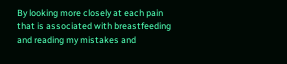By looking more closely at each pain that is associated with breastfeeding and reading my mistakes and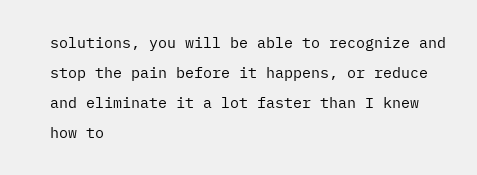solutions, you will be able to recognize and stop the pain before it happens, or reduce and eliminate it a lot faster than I knew how to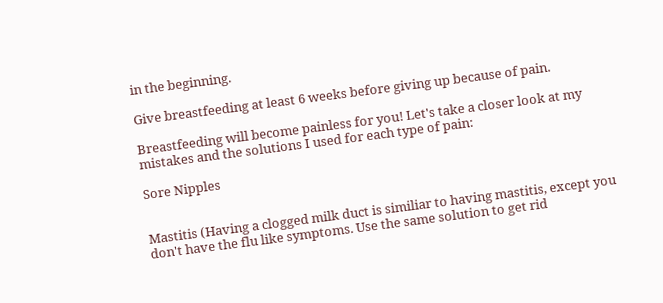in the beginning.

Give breastfeeding at least 6 weeks before giving up because of pain.

Breastfeeding will become painless for you! Let's take a closer look at my mistakes and the solutions I used for each type of pain:

Sore Nipples


Mastitis (Having a clogged milk duct is similiar to having mastitis, except you don't have the flu like symptoms. Use the same solution to get rid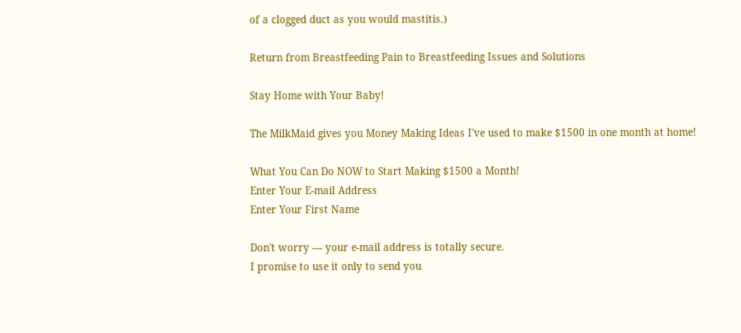of a clogged duct as you would mastitis.)

Return from Breastfeeding Pain to Breastfeeding Issues and Solutions

Stay Home with Your Baby!

The MilkMaid gives you Money Making Ideas I've used to make $1500 in one month at home!

What You Can Do NOW to Start Making $1500 a Month!
Enter Your E-mail Address
Enter Your First Name

Don't worry — your e-mail address is totally secure.
I promise to use it only to send you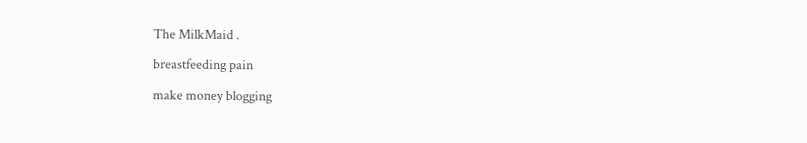The MilkMaid .

breastfeeding pain

make money blogging